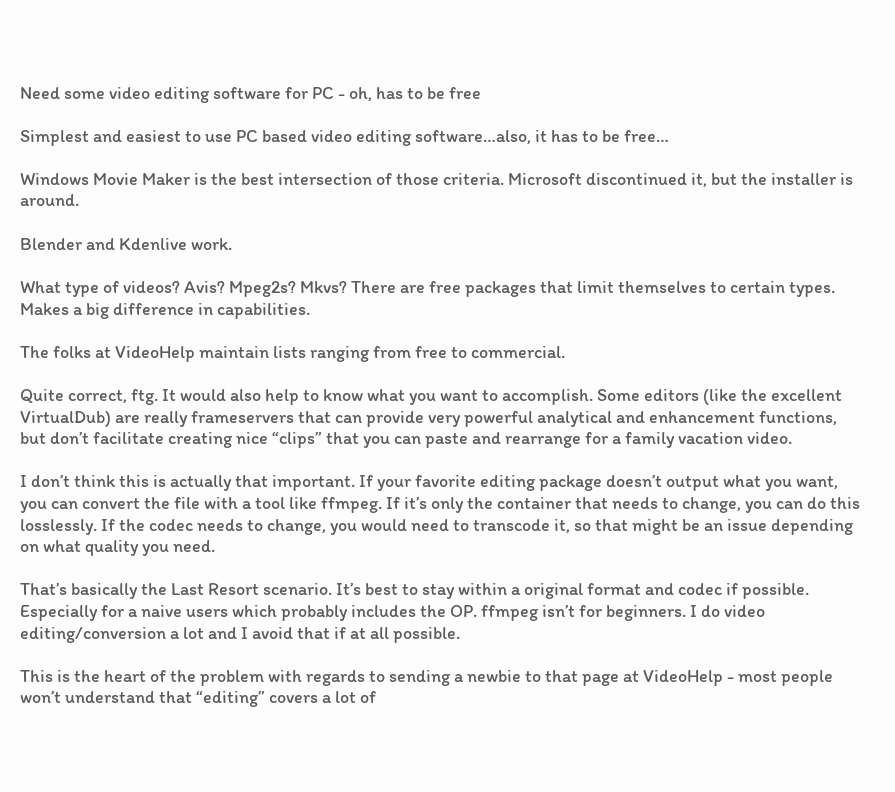Need some video editing software for PC - oh, has to be free

Simplest and easiest to use PC based video editing software…also, it has to be free…

Windows Movie Maker is the best intersection of those criteria. Microsoft discontinued it, but the installer is around.

Blender and Kdenlive work.

What type of videos? Avis? Mpeg2s? Mkvs? There are free packages that limit themselves to certain types. Makes a big difference in capabilities.

The folks at VideoHelp maintain lists ranging from free to commercial.

Quite correct, ftg. It would also help to know what you want to accomplish. Some editors (like the excellent VirtualDub) are really frameservers that can provide very powerful analytical and enhancement functions, but don’t facilitate creating nice “clips” that you can paste and rearrange for a family vacation video.

I don’t think this is actually that important. If your favorite editing package doesn’t output what you want, you can convert the file with a tool like ffmpeg. If it’s only the container that needs to change, you can do this losslessly. If the codec needs to change, you would need to transcode it, so that might be an issue depending on what quality you need.

That’s basically the Last Resort scenario. It’s best to stay within a original format and codec if possible. Especially for a naive users which probably includes the OP. ffmpeg isn’t for beginners. I do video editing/conversion a lot and I avoid that if at all possible.

This is the heart of the problem with regards to sending a newbie to that page at VideoHelp - most people won’t understand that “editing” covers a lot of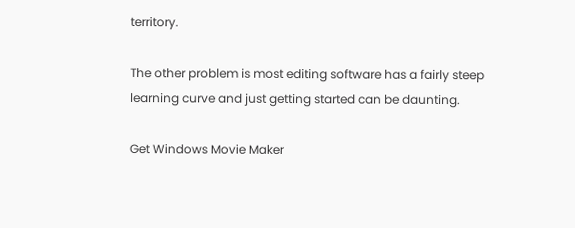territory.

The other problem is most editing software has a fairly steep learning curve and just getting started can be daunting.

Get Windows Movie Maker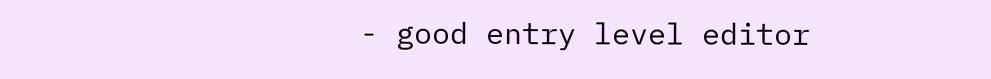- good entry level editor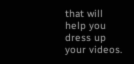that will help you dress up your videos.